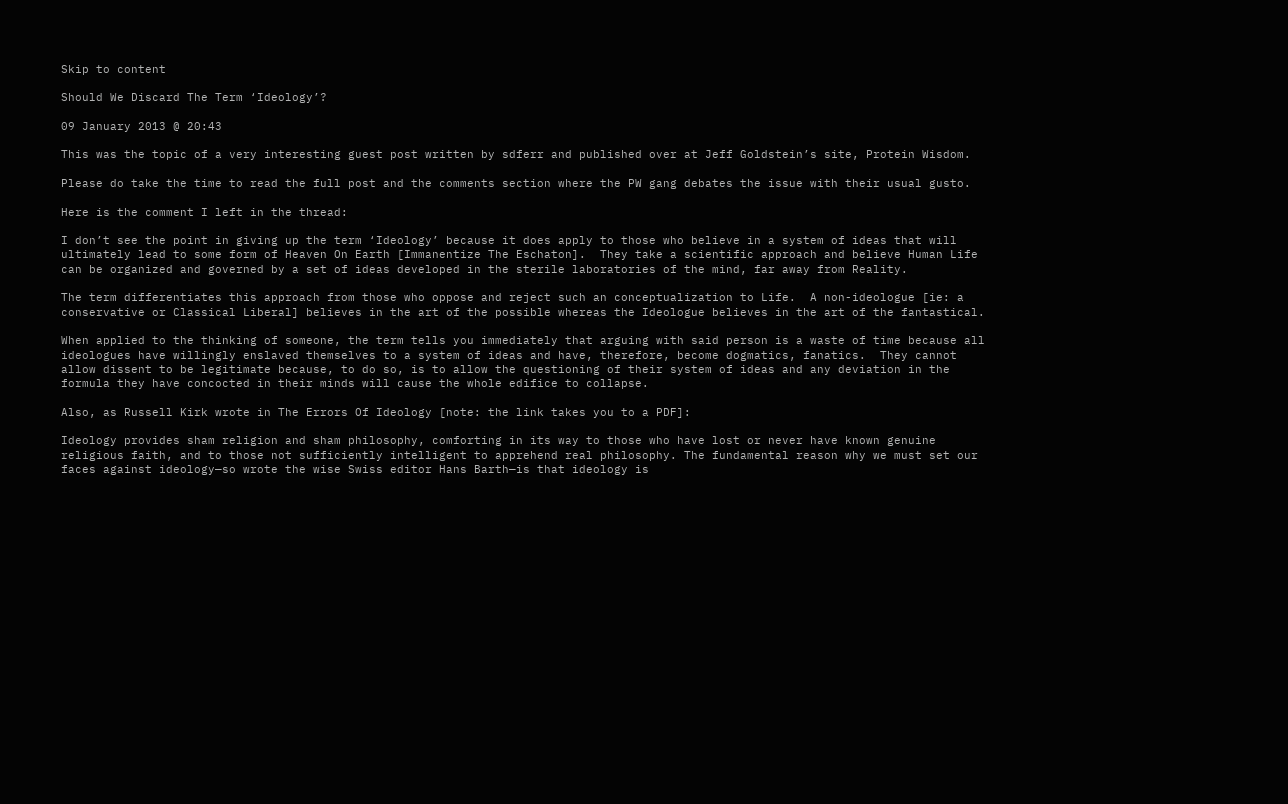Skip to content

Should We Discard The Term ‘Ideology’?

09 January 2013 @ 20:43

This was the topic of a very interesting guest post written by sdferr and published over at Jeff Goldstein’s site, Protein Wisdom.

Please do take the time to read the full post and the comments section where the PW gang debates the issue with their usual gusto.

Here is the comment I left in the thread:

I don’t see the point in giving up the term ‘Ideology’ because it does apply to those who believe in a system of ideas that will ultimately lead to some form of Heaven On Earth [Immanentize The Eschaton].  They take a scientific approach and believe Human Life can be organized and governed by a set of ideas developed in the sterile laboratories of the mind, far away from Reality.

The term differentiates this approach from those who oppose and reject such an conceptualization to Life.  A non-ideologue [ie: a conservative or Classical Liberal] believes in the art of the possible whereas the Ideologue believes in the art of the fantastical.

When applied to the thinking of someone, the term tells you immediately that arguing with said person is a waste of time because all ideologues have willingly enslaved themselves to a system of ideas and have, therefore, become dogmatics, fanatics.  They cannot allow dissent to be legitimate because, to do so, is to allow the questioning of their system of ideas and any deviation in the formula they have concocted in their minds will cause the whole edifice to collapse.

Also, as Russell Kirk wrote in The Errors Of Ideology [note: the link takes you to a PDF]:

Ideology provides sham religion and sham philosophy, comforting in its way to those who have lost or never have known genuine religious faith, and to those not sufficiently intelligent to apprehend real philosophy. The fundamental reason why we must set our faces against ideology—so wrote the wise Swiss editor Hans Barth—is that ideology is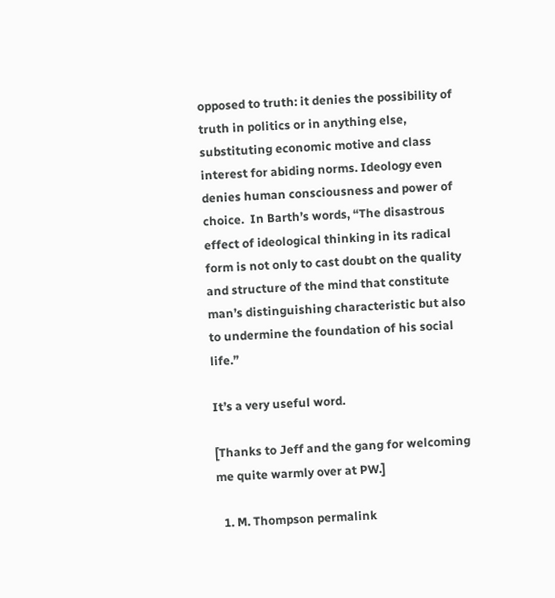opposed to truth: it denies the possibility of truth in politics or in anything else, substituting economic motive and class interest for abiding norms. Ideology even denies human consciousness and power of choice.  In Barth’s words, “The disastrous effect of ideological thinking in its radical form is not only to cast doubt on the quality and structure of the mind that constitute man’s distinguishing characteristic but also to undermine the foundation of his social life.”

It’s a very useful word.

[Thanks to Jeff and the gang for welcoming me quite warmly over at PW.]

  1. M. Thompson permalink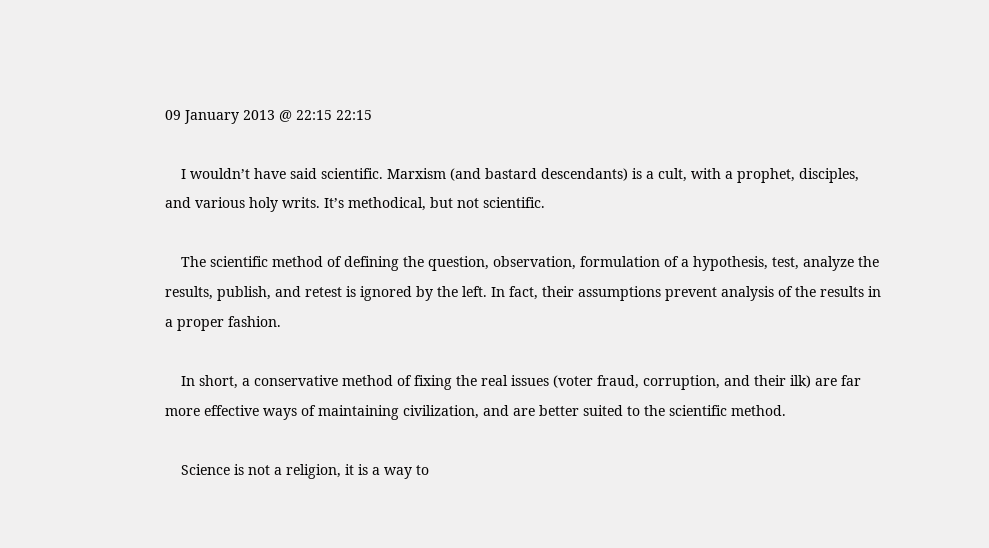09 January 2013 @ 22:15 22:15

    I wouldn’t have said scientific. Marxism (and bastard descendants) is a cult, with a prophet, disciples, and various holy writs. It’s methodical, but not scientific.

    The scientific method of defining the question, observation, formulation of a hypothesis, test, analyze the results, publish, and retest is ignored by the left. In fact, their assumptions prevent analysis of the results in a proper fashion.

    In short, a conservative method of fixing the real issues (voter fraud, corruption, and their ilk) are far more effective ways of maintaining civilization, and are better suited to the scientific method.

    Science is not a religion, it is a way to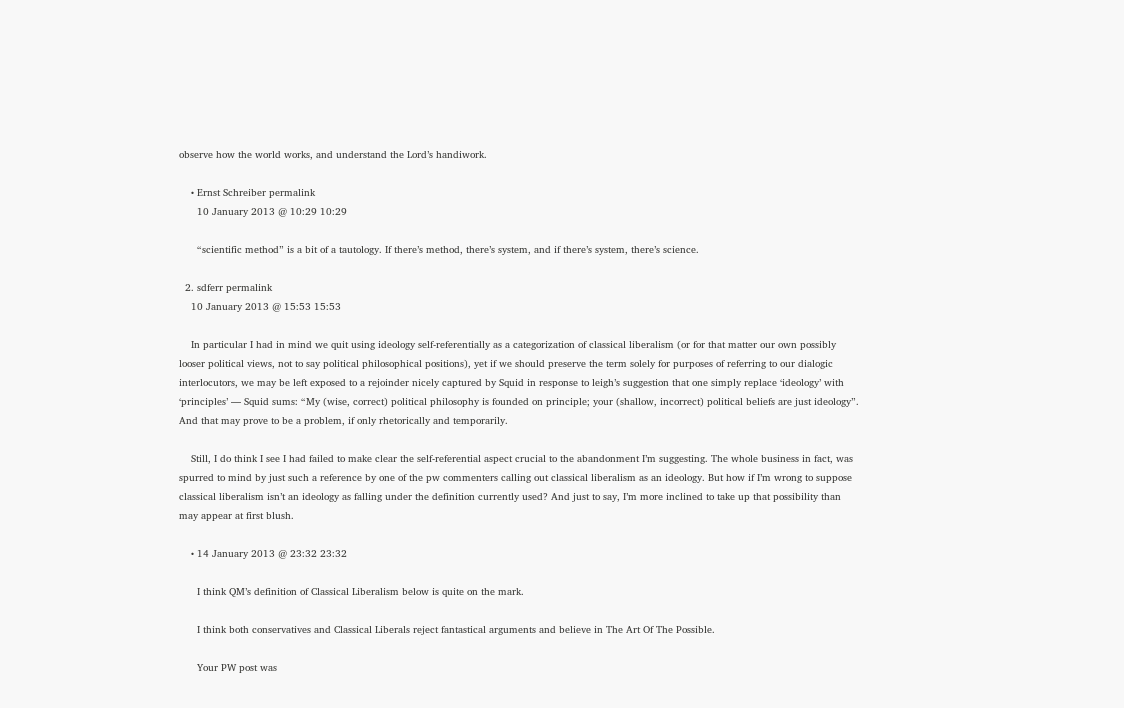observe how the world works, and understand the Lord’s handiwork.

    • Ernst Schreiber permalink
      10 January 2013 @ 10:29 10:29

      “scientific method” is a bit of a tautology. If there’s method, there’s system, and if there’s system, there’s science.

  2. sdferr permalink
    10 January 2013 @ 15:53 15:53

    In particular I had in mind we quit using ideology self-referentially as a categorization of classical liberalism (or for that matter our own possibly looser political views, not to say political philosophical positions), yet if we should preserve the term solely for purposes of referring to our dialogic interlocutors, we may be left exposed to a rejoinder nicely captured by Squid in response to leigh’s suggestion that one simply replace ‘ideology’ with ‘principles’ — Squid sums: “My (wise, correct) political philosophy is founded on principle; your (shallow, incorrect) political beliefs are just ideology”. And that may prove to be a problem, if only rhetorically and temporarily.

    Still, I do think I see I had failed to make clear the self-referential aspect crucial to the abandonment I’m suggesting. The whole business in fact, was spurred to mind by just such a reference by one of the pw commenters calling out classical liberalism as an ideology. But how if I’m wrong to suppose classical liberalism isn’t an ideology as falling under the definition currently used? And just to say, I’m more inclined to take up that possibility than may appear at first blush.

    • 14 January 2013 @ 23:32 23:32

      I think QM’s definition of Classical Liberalism below is quite on the mark.

      I think both conservatives and Classical Liberals reject fantastical arguments and believe in The Art Of The Possible.

      Your PW post was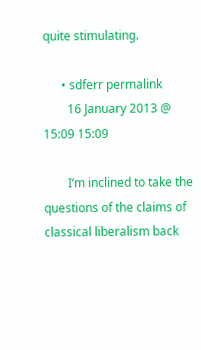quite stimulating.

      • sdferr permalink
        16 January 2013 @ 15:09 15:09

        I’m inclined to take the questions of the claims of classical liberalism back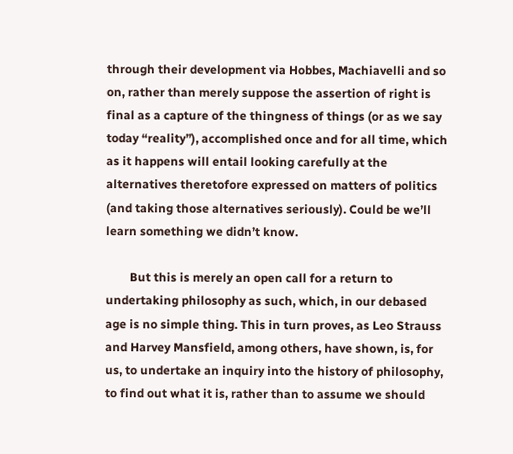through their development via Hobbes, Machiavelli and so on, rather than merely suppose the assertion of right is final as a capture of the thingness of things (or as we say today “reality”), accomplished once and for all time, which as it happens will entail looking carefully at the alternatives theretofore expressed on matters of politics (and taking those alternatives seriously). Could be we’ll learn something we didn’t know.

        But this is merely an open call for a return to undertaking philosophy as such, which, in our debased age is no simple thing. This in turn proves, as Leo Strauss and Harvey Mansfield, among others, have shown, is, for us, to undertake an inquiry into the history of philosophy, to find out what it is, rather than to assume we should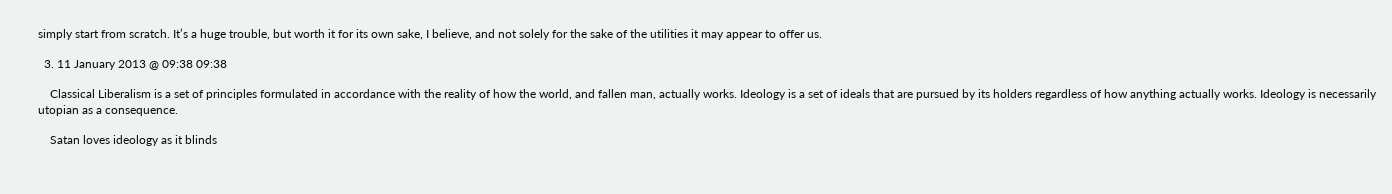simply start from scratch. It’s a huge trouble, but worth it for its own sake, I believe, and not solely for the sake of the utilities it may appear to offer us.

  3. 11 January 2013 @ 09:38 09:38

    Classical Liberalism is a set of principles formulated in accordance with the reality of how the world, and fallen man, actually works. Ideology is a set of ideals that are pursued by its holders regardless of how anything actually works. Ideology is necessarily utopian as a consequence.

    Satan loves ideology as it blinds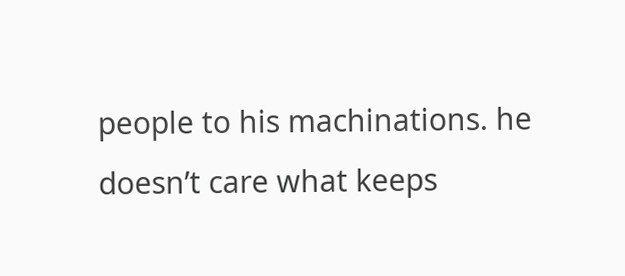people to his machinations. he doesn’t care what keeps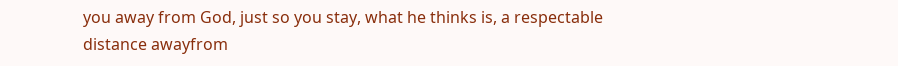you away from God, just so you stay, what he thinks is, a respectable distance awayfrom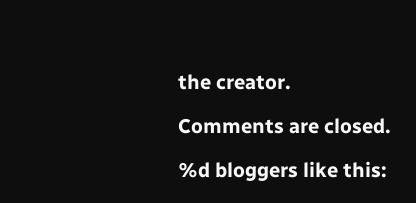the creator.

Comments are closed.

%d bloggers like this: